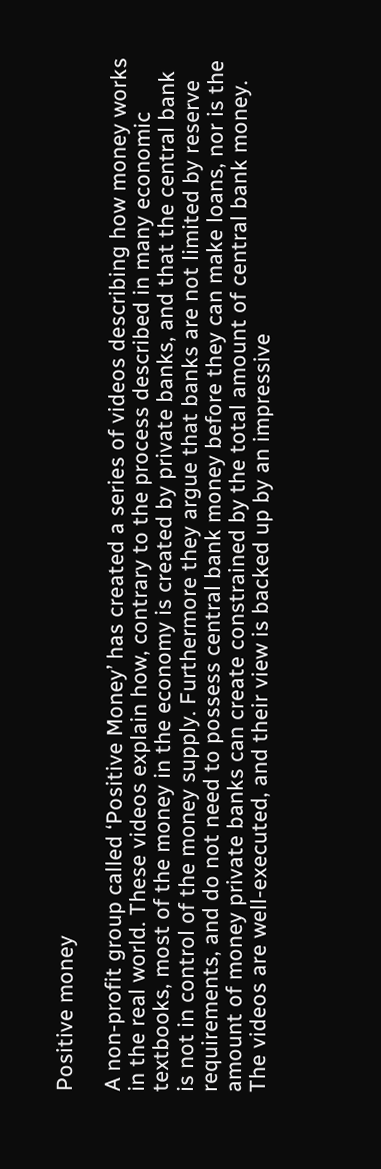Positive money

A non-profit group called ‘Positive Money’ has created a series of videos describing how money works in the real world. These videos explain how, contrary to the process described in many economic textbooks, most of the money in the economy is created by private banks, and that the central bank is not in control of the money supply. Furthermore they argue that banks are not limited by reserve requirements, and do not need to possess central bank money before they can make loans, nor is the amount of money private banks can create constrained by the total amount of central bank money. The videos are well-executed, and their view is backed up by an impressive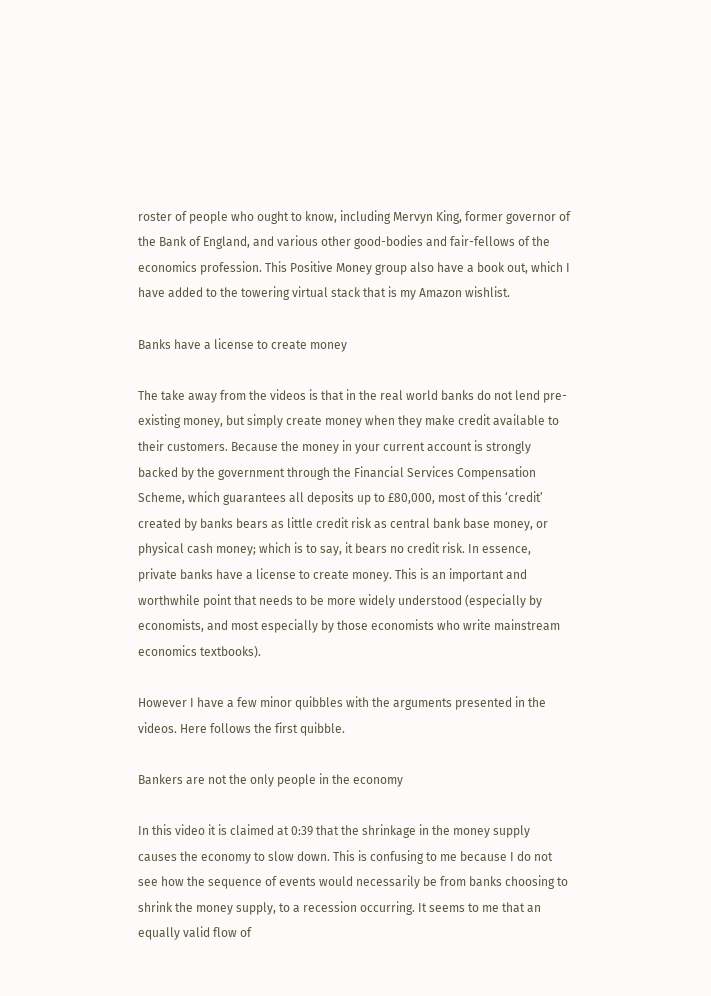roster of people who ought to know, including Mervyn King, former governor of the Bank of England, and various other good-bodies and fair-fellows of the economics profession. This Positive Money group also have a book out, which I have added to the towering virtual stack that is my Amazon wishlist.

Banks have a license to create money

The take away from the videos is that in the real world banks do not lend pre-existing money, but simply create money when they make credit available to their customers. Because the money in your current account is strongly backed by the government through the Financial Services Compensation Scheme, which guarantees all deposits up to £80,000, most of this ‘credit’ created by banks bears as little credit risk as central bank base money, or physical cash money; which is to say, it bears no credit risk. In essence, private banks have a license to create money. This is an important and worthwhile point that needs to be more widely understood (especially by economists, and most especially by those economists who write mainstream economics textbooks).

However I have a few minor quibbles with the arguments presented in the videos. Here follows the first quibble.

Bankers are not the only people in the economy

In this video it is claimed at 0:39 that the shrinkage in the money supply causes the economy to slow down. This is confusing to me because I do not see how the sequence of events would necessarily be from banks choosing to shrink the money supply, to a recession occurring. It seems to me that an equally valid flow of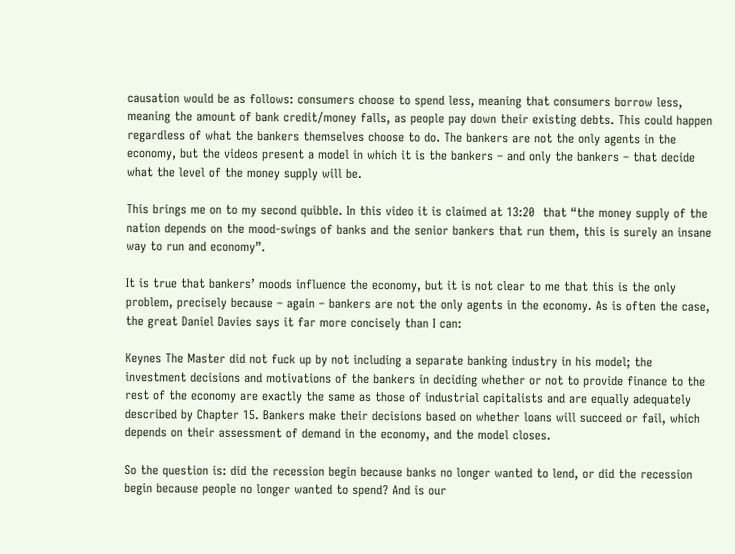causation would be as follows: consumers choose to spend less, meaning that consumers borrow less, meaning the amount of bank credit/money falls, as people pay down their existing debts. This could happen regardless of what the bankers themselves choose to do. The bankers are not the only agents in the economy, but the videos present a model in which it is the bankers – and only the bankers – that decide what the level of the money supply will be.

This brings me on to my second quibble. In this video it is claimed at 13:20  that “the money supply of the nation depends on the mood-swings of banks and the senior bankers that run them, this is surely an insane way to run and economy”.

It is true that bankers’ moods influence the economy, but it is not clear to me that this is the only problem, precisely because – again – bankers are not the only agents in the economy. As is often the case, the great Daniel Davies says it far more concisely than I can:

Keynes The Master did not fuck up by not including a separate banking industry in his model; the investment decisions and motivations of the bankers in deciding whether or not to provide finance to the rest of the economy are exactly the same as those of industrial capitalists and are equally adequately described by Chapter 15. Bankers make their decisions based on whether loans will succeed or fail, which depends on their assessment of demand in the economy, and the model closes.

So the question is: did the recession begin because banks no longer wanted to lend, or did the recession begin because people no longer wanted to spend? And is our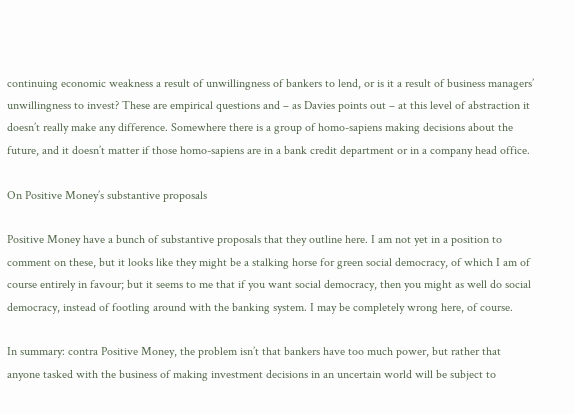continuing economic weakness a result of unwillingness of bankers to lend, or is it a result of business managers’ unwillingness to invest? These are empirical questions and – as Davies points out – at this level of abstraction it doesn’t really make any difference. Somewhere there is a group of homo-sapiens making decisions about the future, and it doesn’t matter if those homo-sapiens are in a bank credit department or in a company head office.

On Positive Money’s substantive proposals

Positive Money have a bunch of substantive proposals that they outline here. I am not yet in a position to comment on these, but it looks like they might be a stalking horse for green social democracy, of which I am of course entirely in favour; but it seems to me that if you want social democracy, then you might as well do social democracy, instead of footling around with the banking system. I may be completely wrong here, of course.

In summary: contra Positive Money, the problem isn’t that bankers have too much power, but rather that anyone tasked with the business of making investment decisions in an uncertain world will be subject to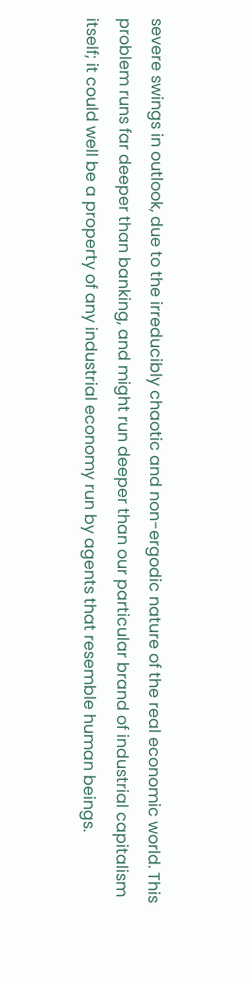severe swings in outlook, due to the irreducibly chaotic and non-ergodic nature of the real economic world. This problem runs far deeper than banking, and might run deeper than our particular brand of industrial capitalism itself; it could well be a property of any industrial economy run by agents that resemble human beings.